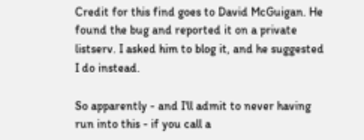Credit for this find goes to David McGuigan. He found the bug and reported it on a private listserv. I asked him to blog it, and he suggested I do instead.

So apparently - and I'll admit to never having run into this - if you call a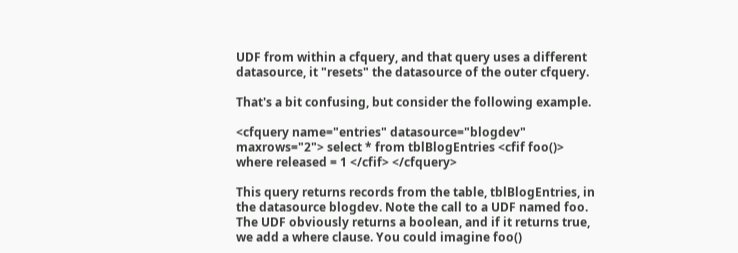UDF from within a cfquery, and that query uses a different datasource, it "resets" the datasource of the outer cfquery.

That's a bit confusing, but consider the following example.

<cfquery name="entries" datasource="blogdev" maxrows="2"> select * from tblBlogEntries <cfif foo()> where released = 1 </cfif> </cfquery>

This query returns records from the table, tblBlogEntries, in the datasource blogdev. Note the call to a UDF named foo. The UDF obviously returns a boolean, and if it returns true, we add a where clause. You could imagine foo()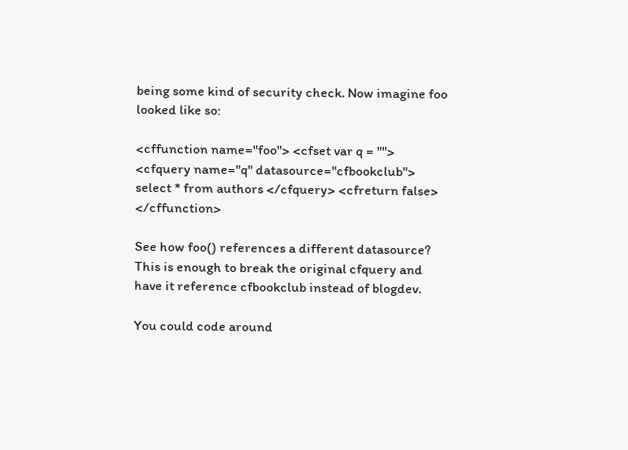being some kind of security check. Now imagine foo looked like so:

<cffunction name="foo"> <cfset var q = ""> <cfquery name="q" datasource="cfbookclub"> select * from authors </cfquery> <cfreturn false> </cffunction>

See how foo() references a different datasource? This is enough to break the original cfquery and have it reference cfbookclub instead of blogdev.

You could code around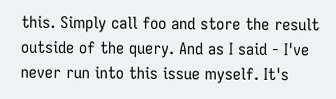this. Simply call foo and store the result outside of the query. And as I said - I've never run into this issue myself. It's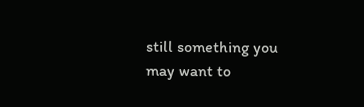still something you may want to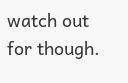watch out for though.